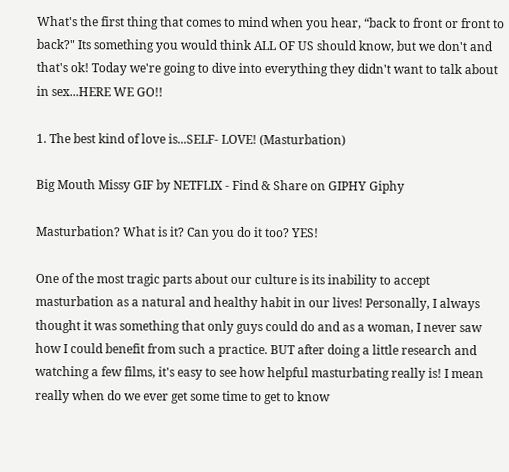What's the first thing that comes to mind when you hear, “back to front or front to back?" Its something you would think ALL OF US should know, but we don't and that's ok! Today we're going to dive into everything they didn't want to talk about in sex...HERE WE GO!!

1. The best kind of love is...SELF- LOVE! (Masturbation)

Big Mouth Missy GIF by NETFLIX - Find & Share on GIPHY Giphy

Masturbation? What is it? Can you do it too? YES!

One of the most tragic parts about our culture is its inability to accept masturbation as a natural and healthy habit in our lives! Personally, I always thought it was something that only guys could do and as a woman, I never saw how I could benefit from such a practice. BUT after doing a little research and watching a few films, it's easy to see how helpful masturbating really is! I mean really when do we ever get some time to get to know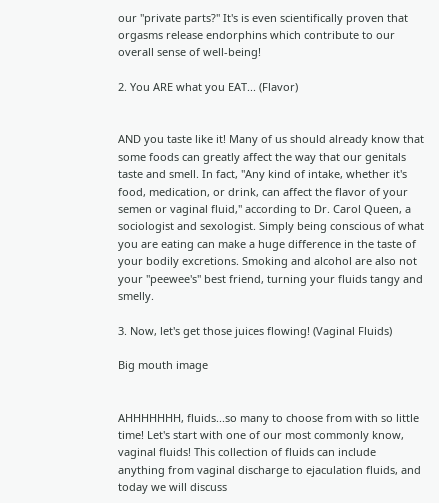our "private parts?" It's is even scientifically proven that orgasms release endorphins which contribute to our overall sense of well-being!

2. You ARE what you EAT... (Flavor)


AND you taste like it! Many of us should already know that some foods can greatly affect the way that our genitals taste and smell. In fact, "Any kind of intake, whether it's food, medication, or drink, can affect the flavor of your semen or vaginal fluid," according to Dr. Carol Queen, a sociologist and sexologist. Simply being conscious of what you are eating can make a huge difference in the taste of your bodily excretions. Smoking and alcohol are also not your "peewee's" best friend, turning your fluids tangy and smelly.

3. Now, let's get those juices flowing! (Vaginal Fluids)

Big mouth image


AHHHHHHH, fluids...so many to choose from with so little time! Let's start with one of our most commonly know, vaginal fluids! This collection of fluids can include anything from vaginal discharge to ejaculation fluids, and today we will discuss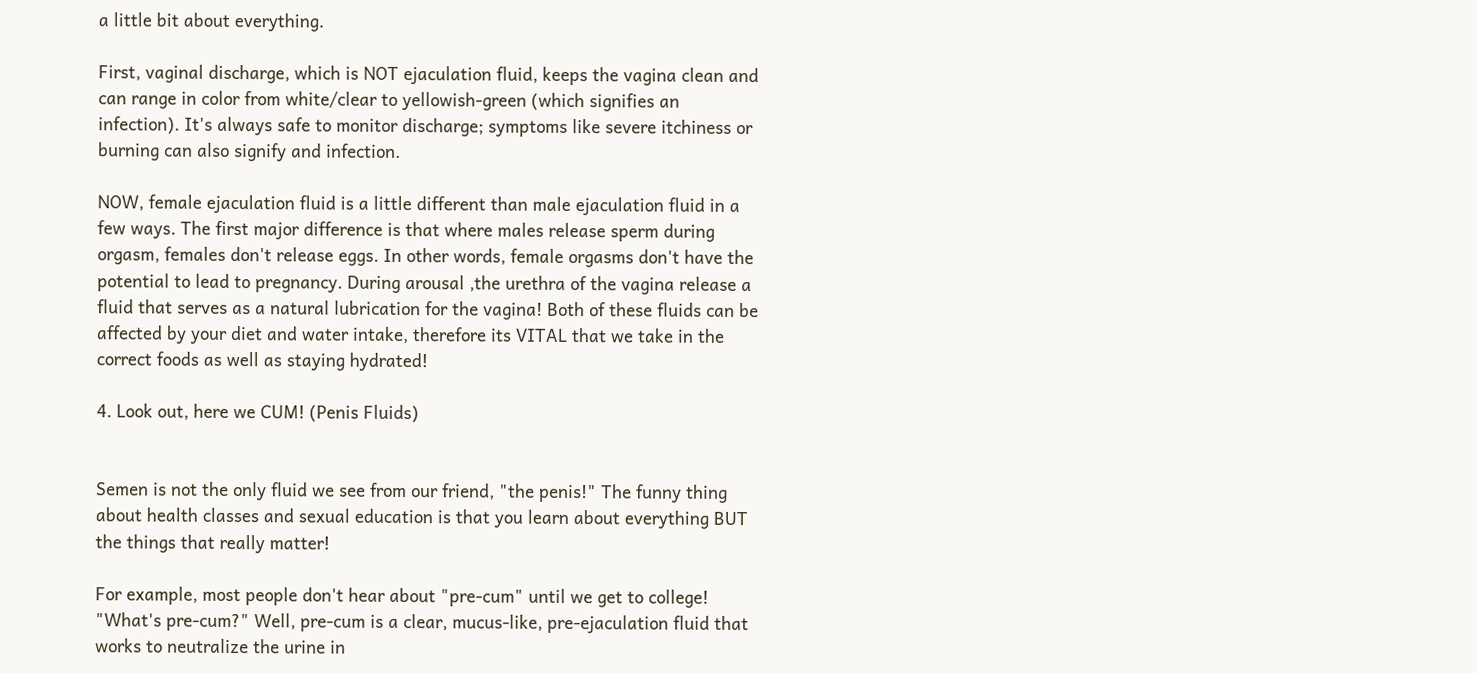a little bit about everything.

First, vaginal discharge, which is NOT ejaculation fluid, keeps the vagina clean and can range in color from white/clear to yellowish-green (which signifies an infection). It's always safe to monitor discharge; symptoms like severe itchiness or burning can also signify and infection.

NOW, female ejaculation fluid is a little different than male ejaculation fluid in a few ways. The first major difference is that where males release sperm during orgasm, females don't release eggs. In other words, female orgasms don't have the potential to lead to pregnancy. During arousal ,the urethra of the vagina release a fluid that serves as a natural lubrication for the vagina! Both of these fluids can be affected by your diet and water intake, therefore its VITAL that we take in the correct foods as well as staying hydrated!

4. Look out, here we CUM! (Penis Fluids)


Semen is not the only fluid we see from our friend, "the penis!" The funny thing about health classes and sexual education is that you learn about everything BUT the things that really matter!

For example, most people don't hear about "pre-cum" until we get to college! "What's pre-cum?" Well, pre-cum is a clear, mucus-like, pre-ejaculation fluid that works to neutralize the urine in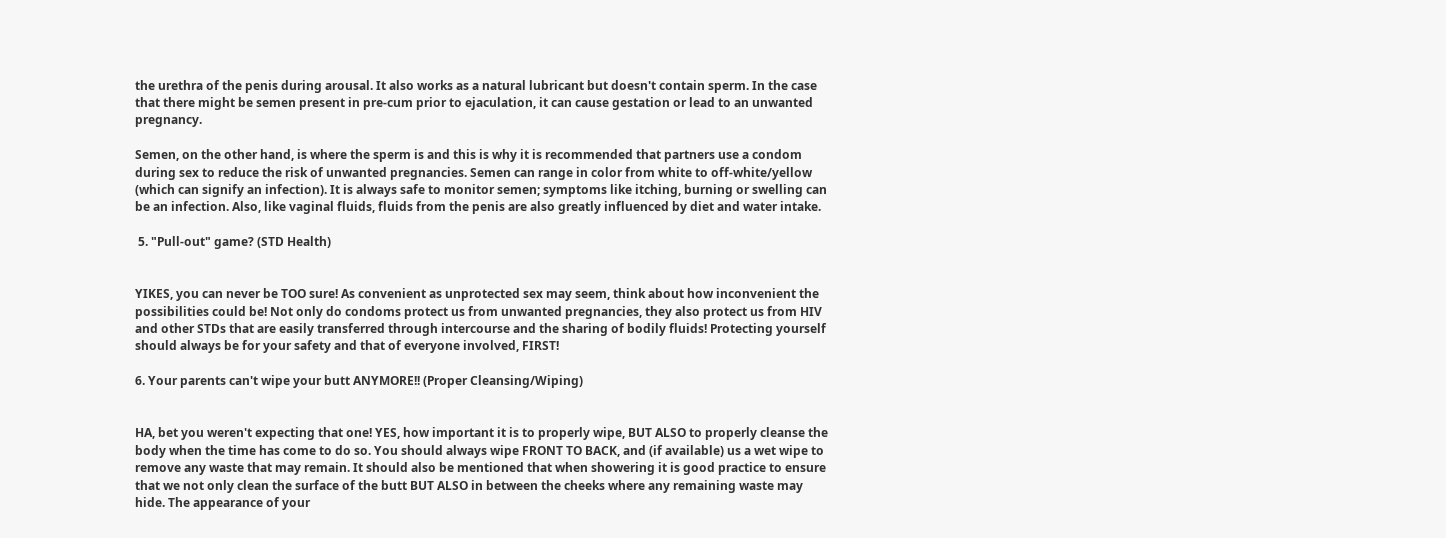the urethra of the penis during arousal. It also works as a natural lubricant but doesn't contain sperm. In the case that there might be semen present in pre-cum prior to ejaculation, it can cause gestation or lead to an unwanted pregnancy.

Semen, on the other hand, is where the sperm is and this is why it is recommended that partners use a condom during sex to reduce the risk of unwanted pregnancies. Semen can range in color from white to off-white/yellow (which can signify an infection). It is always safe to monitor semen; symptoms like itching, burning or swelling can be an infection. Also, like vaginal fluids, fluids from the penis are also greatly influenced by diet and water intake.

 5. "Pull-out" game? (STD Health)


YIKES, you can never be TOO sure! As convenient as unprotected sex may seem, think about how inconvenient the possibilities could be! Not only do condoms protect us from unwanted pregnancies, they also protect us from HIV and other STDs that are easily transferred through intercourse and the sharing of bodily fluids! Protecting yourself should always be for your safety and that of everyone involved, FIRST!

6. Your parents can't wipe your butt ANYMORE!! (Proper Cleansing/Wiping)


HA, bet you weren't expecting that one! YES, how important it is to properly wipe, BUT ALSO to properly cleanse the body when the time has come to do so. You should always wipe FRONT TO BACK, and (if available) us a wet wipe to remove any waste that may remain. It should also be mentioned that when showering it is good practice to ensure that we not only clean the surface of the butt BUT ALSO in between the cheeks where any remaining waste may hide. The appearance of your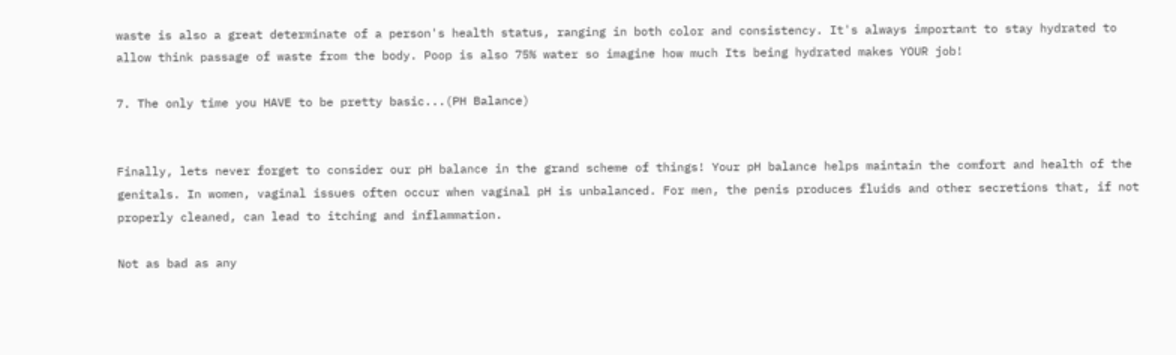waste is also a great determinate of a person's health status, ranging in both color and consistency. It's always important to stay hydrated to allow think passage of waste from the body. Poop is also 75% water so imagine how much Its being hydrated makes YOUR job!

7. The only time you HAVE to be pretty basic...(PH Balance)


Finally, lets never forget to consider our pH balance in the grand scheme of things! Your pH balance helps maintain the comfort and health of the genitals. In women, vaginal issues often occur when vaginal pH is unbalanced. For men, the penis produces fluids and other secretions that, if not properly cleaned, can lead to itching and inflammation.

Not as bad as any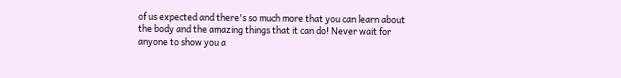of us expected and there's so much more that you can learn about the body and the amazing things that it can do! Never wait for anyone to show you a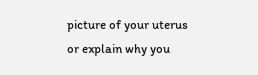picture of your uterus or explain why you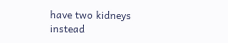have two kidneys instead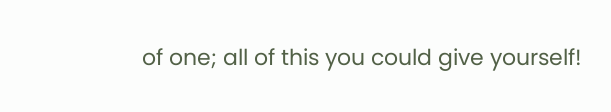of one; all of this you could give yourself!